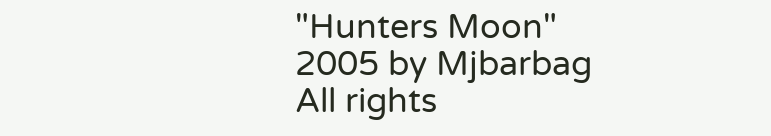"Hunters Moon" 2005 by Mjbarbag
All rights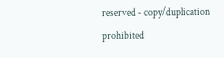reserved - copy/duplication prohibited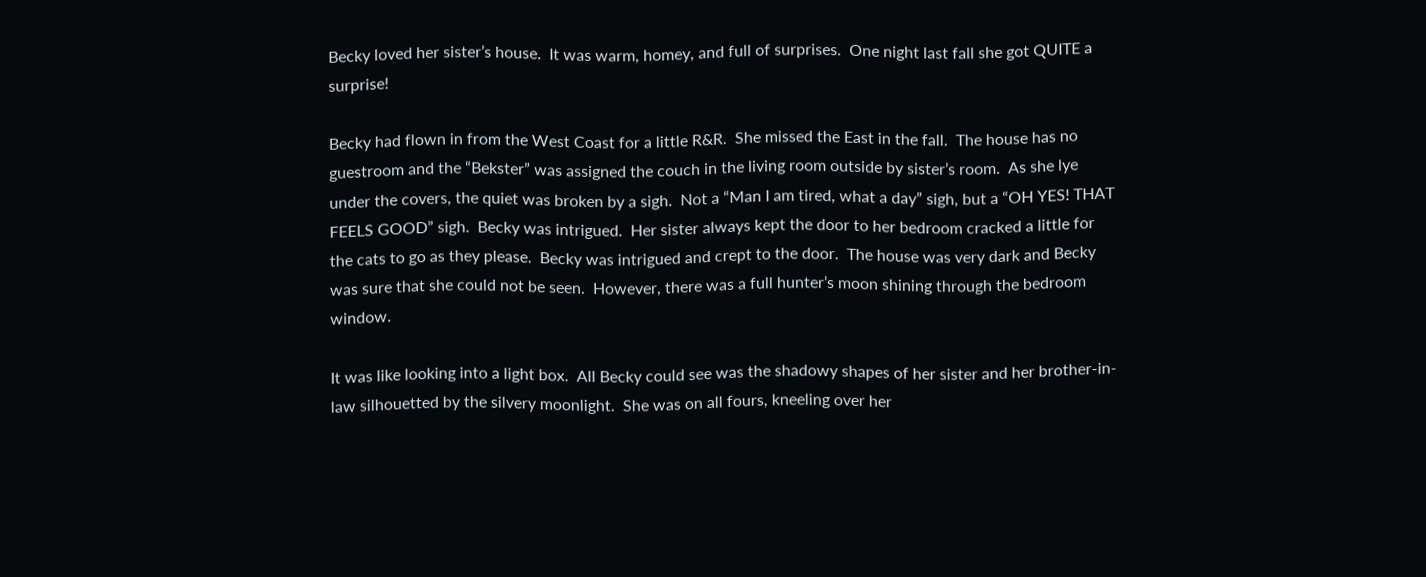Becky loved her sister’s house.  It was warm, homey, and full of surprises.  One night last fall she got QUITE a surprise!

Becky had flown in from the West Coast for a little R&R.  She missed the East in the fall.  The house has no guestroom and the “Bekster” was assigned the couch in the living room outside by sister’s room.  As she lye under the covers, the quiet was broken by a sigh.  Not a “Man I am tired, what a day” sigh, but a “OH YES! THAT FEELS GOOD” sigh.  Becky was intrigued.  Her sister always kept the door to her bedroom cracked a little for the cats to go as they please.  Becky was intrigued and crept to the door.  The house was very dark and Becky was sure that she could not be seen.  However, there was a full hunter’s moon shining through the bedroom window.

It was like looking into a light box.  All Becky could see was the shadowy shapes of her sister and her brother-in-law silhouetted by the silvery moonlight.  She was on all fours, kneeling over her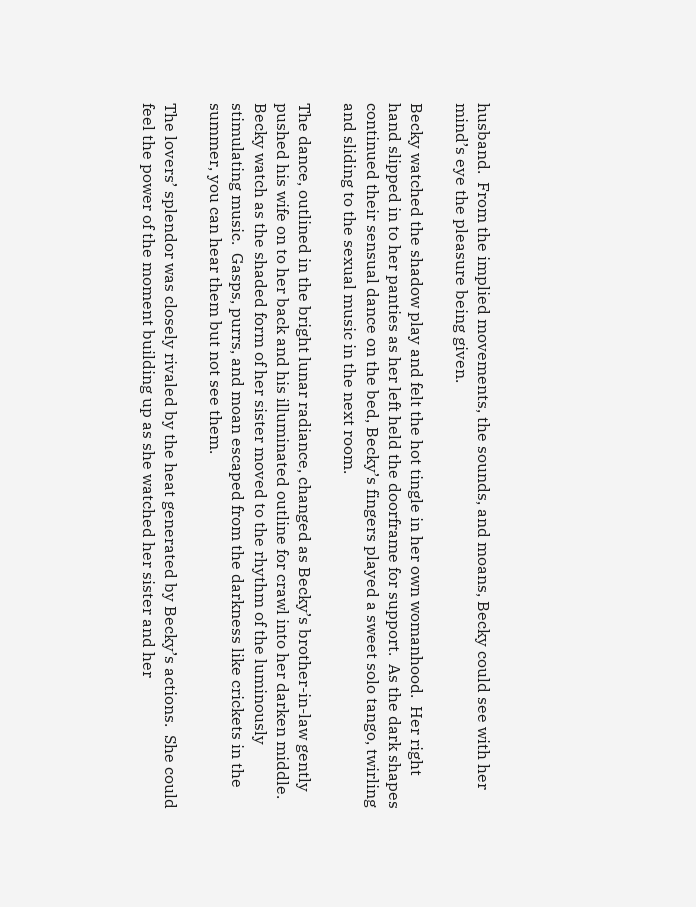husband.  From the implied movements, the sounds, and moans, Becky could see with her mind’s eye the pleasure being given.

Becky watched the shadow play and felt the hot tingle in her own womanhood.  Her right hand slipped in to her panties as her left held the doorframe for support.  As the dark shapes continued their sensual dance on the bed, Becky’s fingers played a sweet solo tango, twirling and sliding to the sexual music in the next room.

The dance, outlined in the bright lunar radiance, changed as Becky’s brother-in-law gently pushed his wife on to her back and his illuminated outline for crawl into her darken middle.  Becky watch as the shaded form of her sister moved to the rhythm of the luminously stimulating music.  Gasps, purrs, and moan escaped from the darkness like crickets in the summer, you can hear them but not see them.

The lovers’ splendor was closely rivaled by the heat generated by Becky’s actions.  She could feel the power of the moment building up as she watched her sister and her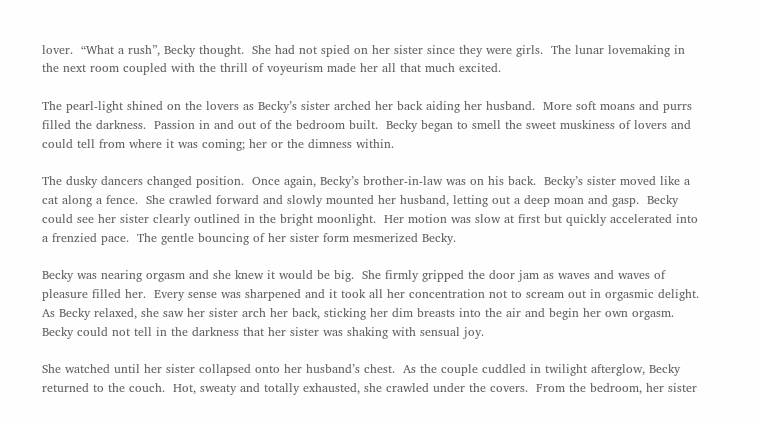lover.  “What a rush”, Becky thought.  She had not spied on her sister since they were girls.  The lunar lovemaking in the next room coupled with the thrill of voyeurism made her all that much excited.

The pearl-light shined on the lovers as Becky’s sister arched her back aiding her husband.  More soft moans and purrs filled the darkness.  Passion in and out of the bedroom built.  Becky began to smell the sweet muskiness of lovers and could tell from where it was coming; her or the dimness within.

The dusky dancers changed position.  Once again, Becky’s brother-in-law was on his back.  Becky’s sister moved like a cat along a fence.  She crawled forward and slowly mounted her husband, letting out a deep moan and gasp.  Becky could see her sister clearly outlined in the bright moonlight.  Her motion was slow at first but quickly accelerated into a frenzied pace.  The gentle bouncing of her sister form mesmerized Becky.

Becky was nearing orgasm and she knew it would be big.  She firmly gripped the door jam as waves and waves of pleasure filled her.  Every sense was sharpened and it took all her concentration not to scream out in orgasmic delight.  As Becky relaxed, she saw her sister arch her back, sticking her dim breasts into the air and begin her own orgasm.  Becky could not tell in the darkness that her sister was shaking with sensual joy.

She watched until her sister collapsed onto her husband’s chest.  As the couple cuddled in twilight afterglow, Becky returned to the couch.  Hot, sweaty and totally exhausted, she crawled under the covers.  From the bedroom, her sister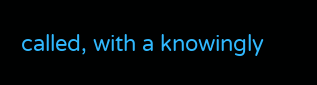called, with a knowingly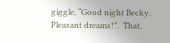giggle, “Good night Becky.  Pleasant dreams!”.  That,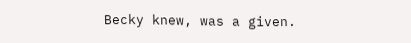Becky knew, was a given.